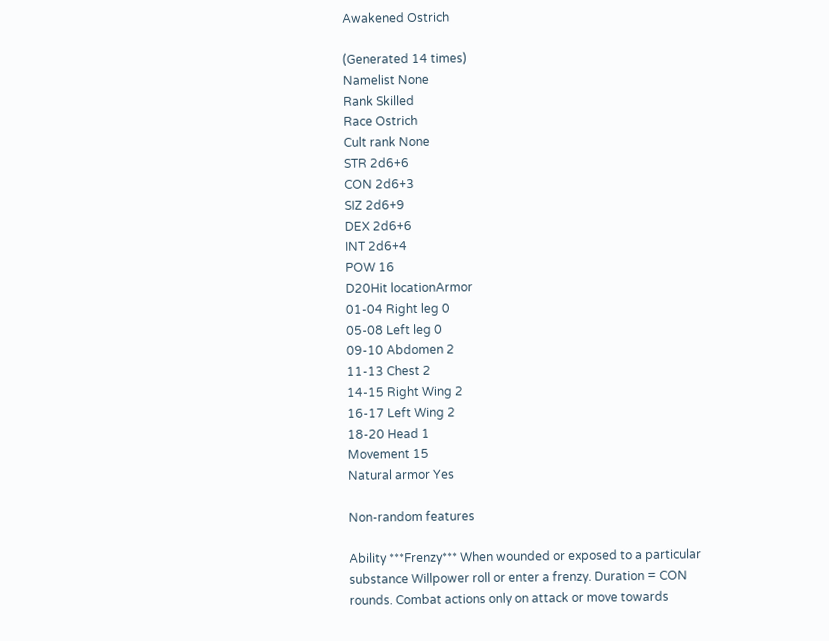Awakened Ostrich

(Generated 14 times)
Namelist None
Rank Skilled
Race Ostrich
Cult rank None
STR 2d6+6
CON 2d6+3
SIZ 2d6+9
DEX 2d6+6
INT 2d6+4
POW 16
D20Hit locationArmor
01-04 Right leg 0
05-08 Left leg 0
09-10 Abdomen 2
11-13 Chest 2
14-15 Right Wing 2
16-17 Left Wing 2
18-20 Head 1
Movement 15
Natural armor Yes

Non-random features

Ability ***Frenzy*** When wounded or exposed to a particular substance Willpower roll or enter a frenzy. Duration = CON rounds. Combat actions only on attack or move towards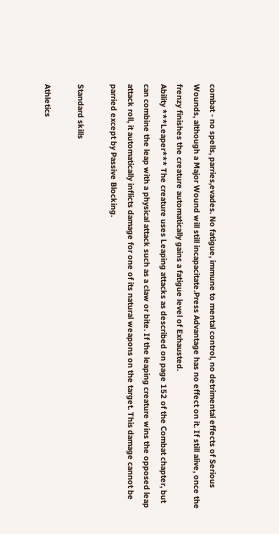combat - no spells, parries,evades. No fatigue, immune to mental control, no detrimental effects of Serious Wounds, although a Major Wound will still incapacitate.Press Advantage has no effect on it. If still alive, once the frenzy finishes the creature automatically gains a fatigue level of Exhausted.
Ability ***Leaper*** The creature uses Leaping attacks as described on page 152 of the Combat chapter, but can combine the leap with a physical attack such as a claw or bite. If the leaping creature wins the opposed leap attack roll, it automatically inflicts damage for one of its natural weapons on the target. This damage cannot be parried except by Passive Blocking.

Standard skills

Athletics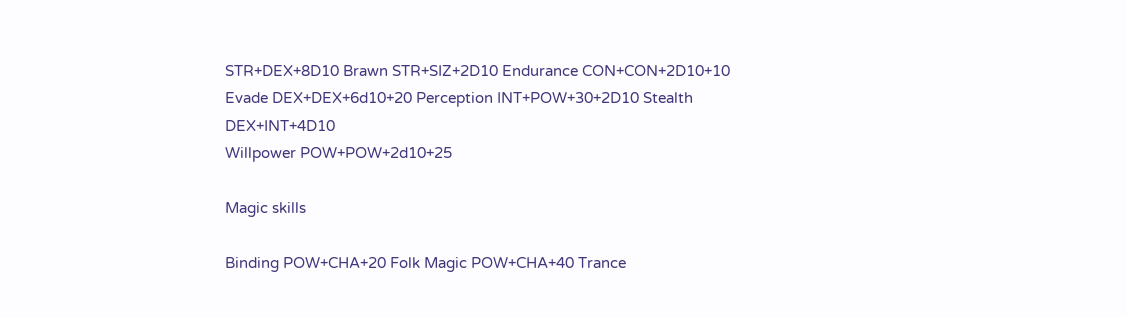STR+DEX+8D10 Brawn STR+SIZ+2D10 Endurance CON+CON+2D10+10
Evade DEX+DEX+6d10+20 Perception INT+POW+30+2D10 Stealth DEX+INT+4D10
Willpower POW+POW+2d10+25

Magic skills

Binding POW+CHA+20 Folk Magic POW+CHA+40 Trance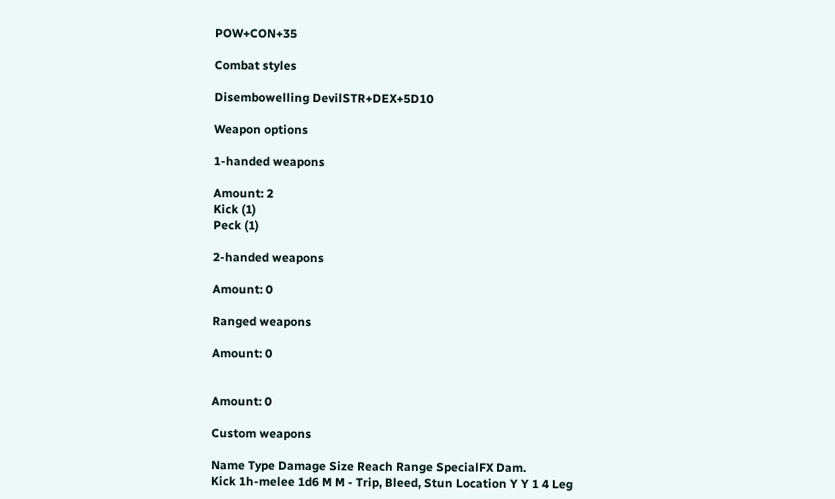POW+CON+35

Combat styles

Disembowelling DevilSTR+DEX+5D10

Weapon options

1-handed weapons

Amount: 2
Kick (1)
Peck (1)

2-handed weapons

Amount: 0

Ranged weapons

Amount: 0


Amount: 0

Custom weapons

Name Type Damage Size Reach Range SpecialFX Dam.
Kick 1h-melee 1d6 M M - Trip, Bleed, Stun Location Y Y 1 4 Leg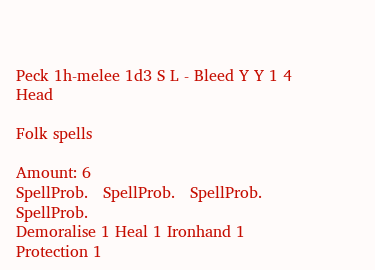Peck 1h-melee 1d3 S L - Bleed Y Y 1 4 Head

Folk spells

Amount: 6
SpellProb.   SpellProb.   SpellProb.   SpellProb.
Demoralise 1 Heal 1 Ironhand 1 Protection 1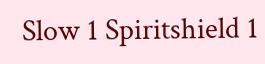Slow 1 Spiritshield 1